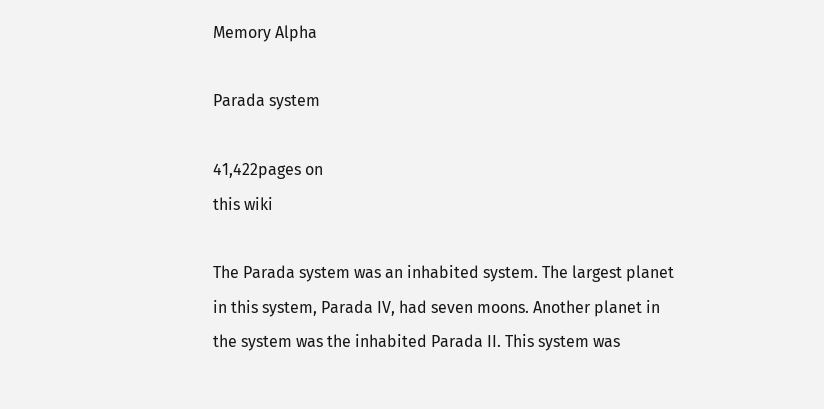Memory Alpha

Parada system

41,422pages on
this wiki

The Parada system was an inhabited system. The largest planet in this system, Parada IV, had seven moons. Another planet in the system was the inhabited Parada II. This system was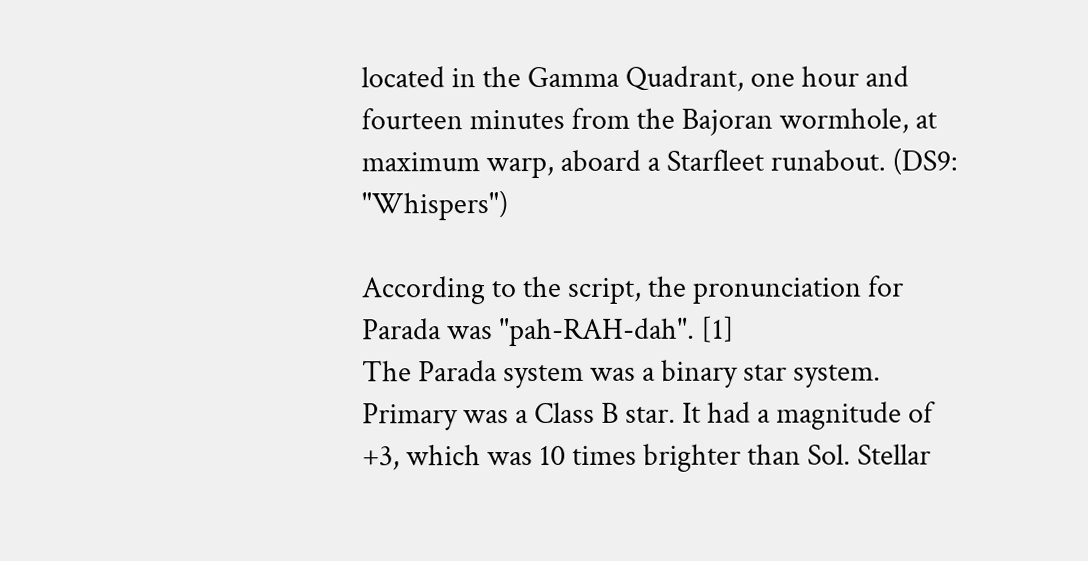located in the Gamma Quadrant, one hour and fourteen minutes from the Bajoran wormhole, at maximum warp, aboard a Starfleet runabout. (DS9: "Whispers")

According to the script, the pronunciation for Parada was "pah-RAH-dah". [1]
The Parada system was a binary star system. Primary was a Class B star. It had a magnitude of +3, which was 10 times brighter than Sol. Stellar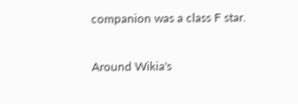companion was a class F star.

Around Wikia's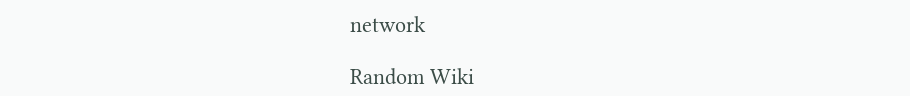network

Random Wiki